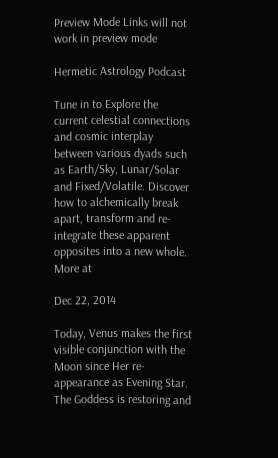Preview Mode Links will not work in preview mode

Hermetic Astrology Podcast

Tune in to Explore the current celestial connections and cosmic interplay between various dyads such as Earth/Sky, Lunar/Solar and Fixed/Volatile. Discover how to alchemically break apart, transform and re-integrate these apparent opposites into a new whole.
More at

Dec 22, 2014

Today, Venus makes the first visible conjunction with the Moon since Her re-appearance as Evening Star. The Goddess is restoring and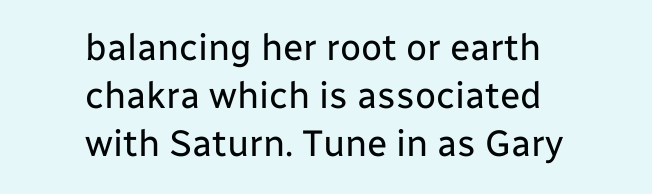balancing her root or earth chakra which is associated with Saturn. Tune in as Gary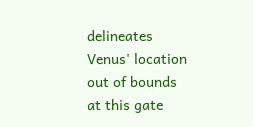delineates Venus' location out of bounds at this gate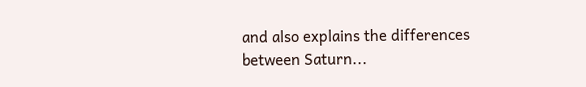and also explains the differences between Saturn...